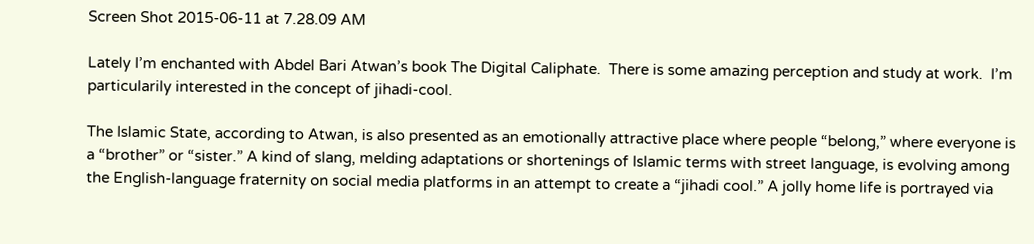Screen Shot 2015-06-11 at 7.28.09 AM

Lately I’m enchanted with Abdel Bari Atwan’s book The Digital Caliphate.  There is some amazing perception and study at work.  I’m particularily interested in the concept of jihadi-cool.

The Islamic State, according to Atwan, is also presented as an emotionally attractive place where people “belong,” where everyone is a “brother” or “sister.” A kind of slang, melding adaptations or shortenings of Islamic terms with street language, is evolving among the English-language fraternity on social media platforms in an attempt to create a “jihadi cool.” A jolly home life is portrayed via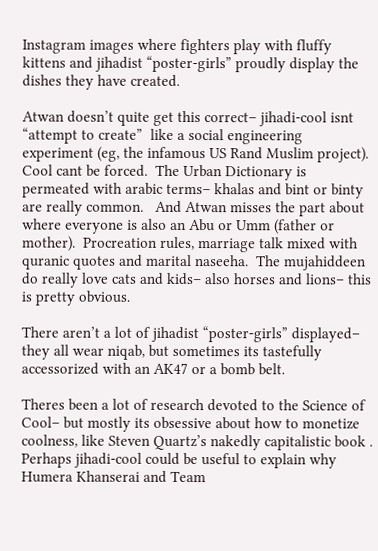Instagram images where fighters play with fluffy kittens and jihadist “poster-girls” proudly display the dishes they have created.

Atwan doesn’t quite get this correct– jihadi-cool isnt “attempt to create”  like a social engineering experiment (eg, the infamous US Rand Muslim project).  Cool cant be forced.  The Urban Dictionary is permeated with arabic terms– khalas and bint or binty are really common.   And Atwan misses the part about where everyone is also an Abu or Umm (father or mother).  Procreation rules, marriage talk mixed with quranic quotes and marital naseeha.  The mujahiddeen do really love cats and kids– also horses and lions– this is pretty obvious.

There aren’t a lot of jihadist “poster-girls” displayed– they all wear niqab, but sometimes its tastefully accessorized with an AK47 or a bomb belt.

Theres been a lot of research devoted to the Science of Cool– but mostly its obsessive about how to monetize coolness, like Steven Quartz’s nakedly capitalistic book .  Perhaps jihadi-cool could be useful to explain why Humera Khanserai and Team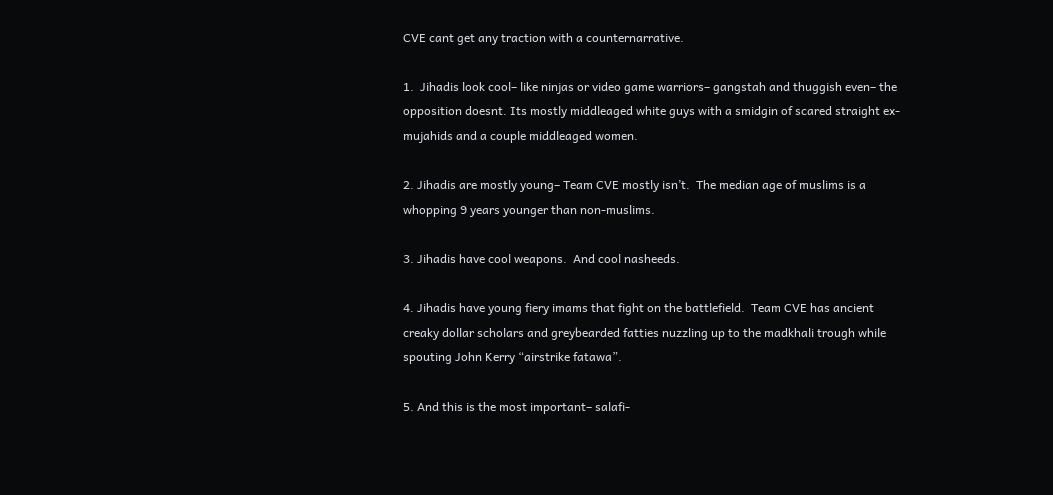CVE cant get any traction with a counternarrative.

1.  Jihadis look cool– like ninjas or video game warriors– gangstah and thuggish even– the opposition doesnt. Its mostly middleaged white guys with a smidgin of scared straight ex-mujahids and a couple middleaged women.

2. Jihadis are mostly young– Team CVE mostly isn’t.  The median age of muslims is a whopping 9 years younger than non-muslims.

3. Jihadis have cool weapons.  And cool nasheeds.

4. Jihadis have young fiery imams that fight on the battlefield.  Team CVE has ancient creaky dollar scholars and greybearded fatties nuzzling up to the madkhali trough while spouting John Kerry “airstrike fatawa”.

5. And this is the most important– salafi-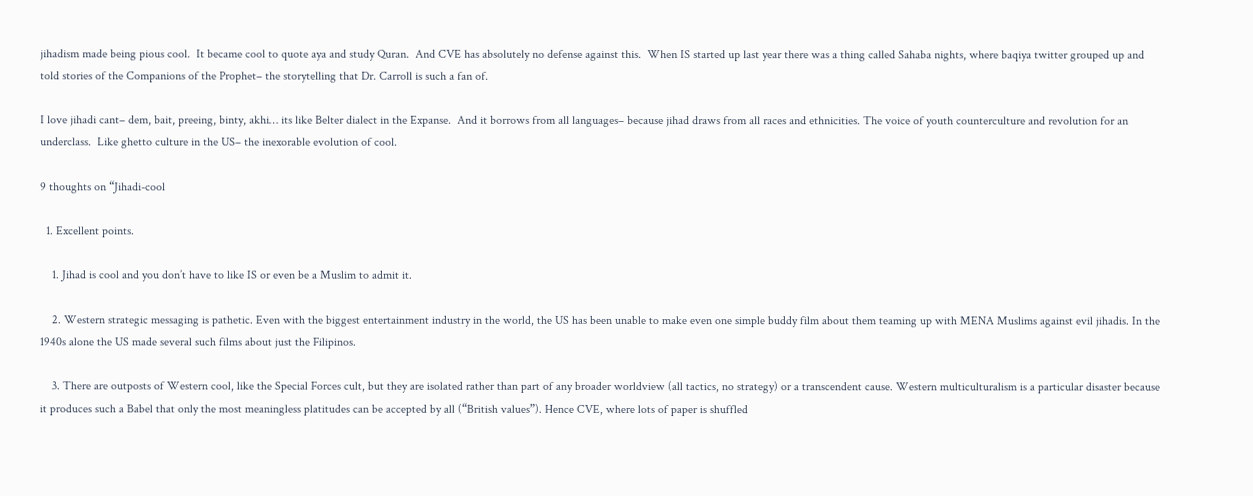jihadism made being pious cool.  It became cool to quote aya and study Quran.  And CVE has absolutely no defense against this.  When IS started up last year there was a thing called Sahaba nights, where baqiya twitter grouped up and told stories of the Companions of the Prophet– the storytelling that Dr. Carroll is such a fan of.

I love jihadi cant– dem, bait, preeing, binty, akhi… its like Belter dialect in the Expanse.  And it borrows from all languages– because jihad draws from all races and ethnicities. The voice of youth counterculture and revolution for an underclass.  Like ghetto culture in the US– the inexorable evolution of cool.

9 thoughts on “Jihadi-cool

  1. Excellent points.

    1. Jihad is cool and you don’t have to like IS or even be a Muslim to admit it.

    2. Western strategic messaging is pathetic. Even with the biggest entertainment industry in the world, the US has been unable to make even one simple buddy film about them teaming up with MENA Muslims against evil jihadis. In the 1940s alone the US made several such films about just the Filipinos.

    3. There are outposts of Western cool, like the Special Forces cult, but they are isolated rather than part of any broader worldview (all tactics, no strategy) or a transcendent cause. Western multiculturalism is a particular disaster because it produces such a Babel that only the most meaningless platitudes can be accepted by all (“British values”). Hence CVE, where lots of paper is shuffled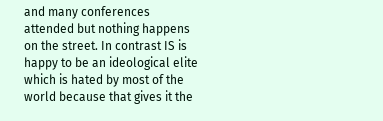and many conferences attended but nothing happens on the street. In contrast IS is happy to be an ideological elite which is hated by most of the world because that gives it the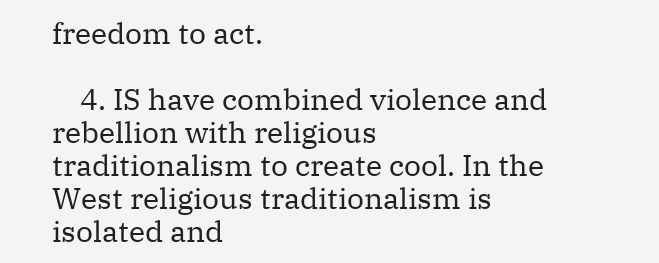freedom to act.

    4. IS have combined violence and rebellion with religious traditionalism to create cool. In the West religious traditionalism is isolated and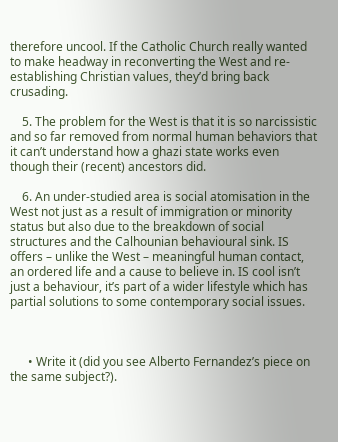therefore uncool. If the Catholic Church really wanted to make headway in reconverting the West and re-establishing Christian values, they’d bring back crusading.

    5. The problem for the West is that it is so narcissistic and so far removed from normal human behaviors that it can’t understand how a ghazi state works even though their (recent) ancestors did.

    6. An under-studied area is social atomisation in the West not just as a result of immigration or minority status but also due to the breakdown of social structures and the Calhounian behavioural sink. IS offers – unlike the West – meaningful human contact, an ordered life and a cause to believe in. IS cool isn’t just a behaviour, it’s part of a wider lifestyle which has partial solutions to some contemporary social issues.



      • Write it (did you see Alberto Fernandez’s piece on the same subject?).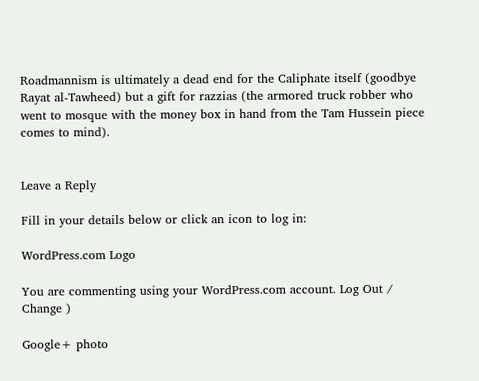Roadmannism is ultimately a dead end for the Caliphate itself (goodbye Rayat al-Tawheed) but a gift for razzias (the armored truck robber who went to mosque with the money box in hand from the Tam Hussein piece comes to mind).


Leave a Reply

Fill in your details below or click an icon to log in:

WordPress.com Logo

You are commenting using your WordPress.com account. Log Out /  Change )

Google+ photo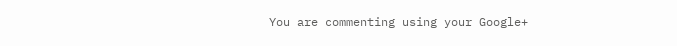You are commenting using your Google+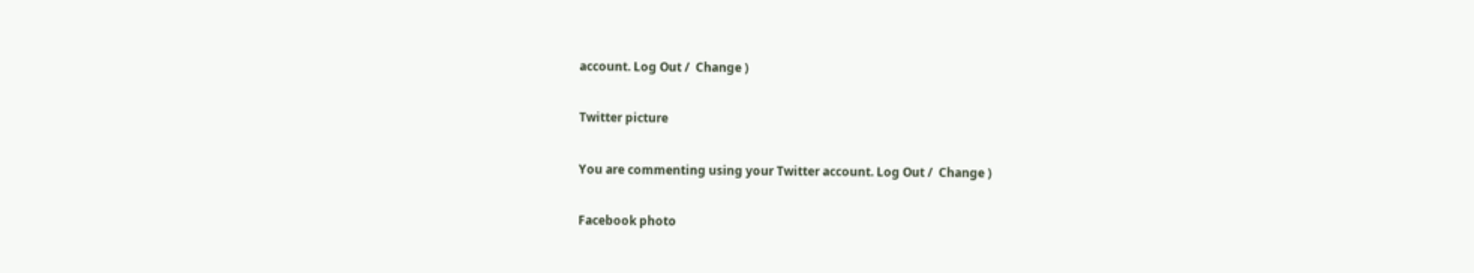account. Log Out /  Change )

Twitter picture

You are commenting using your Twitter account. Log Out /  Change )

Facebook photo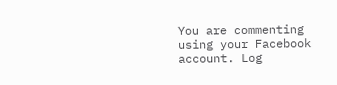You are commenting using your Facebook account. Log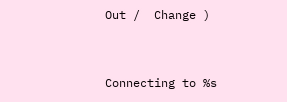Out /  Change )


Connecting to %s